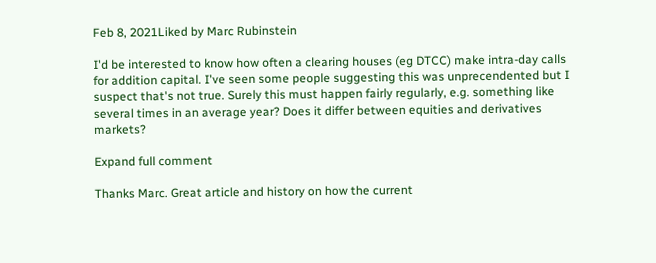Feb 8, 2021Liked by Marc Rubinstein

I'd be interested to know how often a clearing houses (eg DTCC) make intra-day calls for addition capital. I've seen some people suggesting this was unprecendented but I suspect that's not true. Surely this must happen fairly regularly, e.g. something like several times in an average year? Does it differ between equities and derivatives markets?

Expand full comment

Thanks Marc. Great article and history on how the current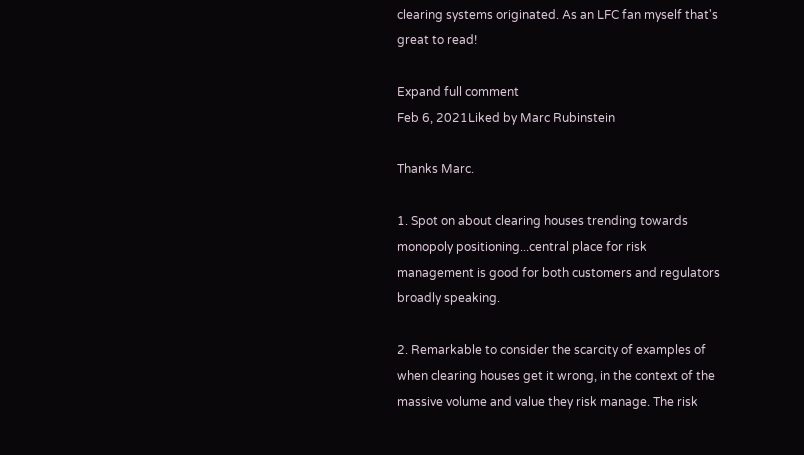clearing systems originated. As an LFC fan myself that's great to read!

Expand full comment
Feb 6, 2021Liked by Marc Rubinstein

Thanks Marc.

1. Spot on about clearing houses trending towards monopoly positioning...central place for risk management is good for both customers and regulators broadly speaking.

2. Remarkable to consider the scarcity of examples of when clearing houses get it wrong, in the context of the massive volume and value they risk manage. The risk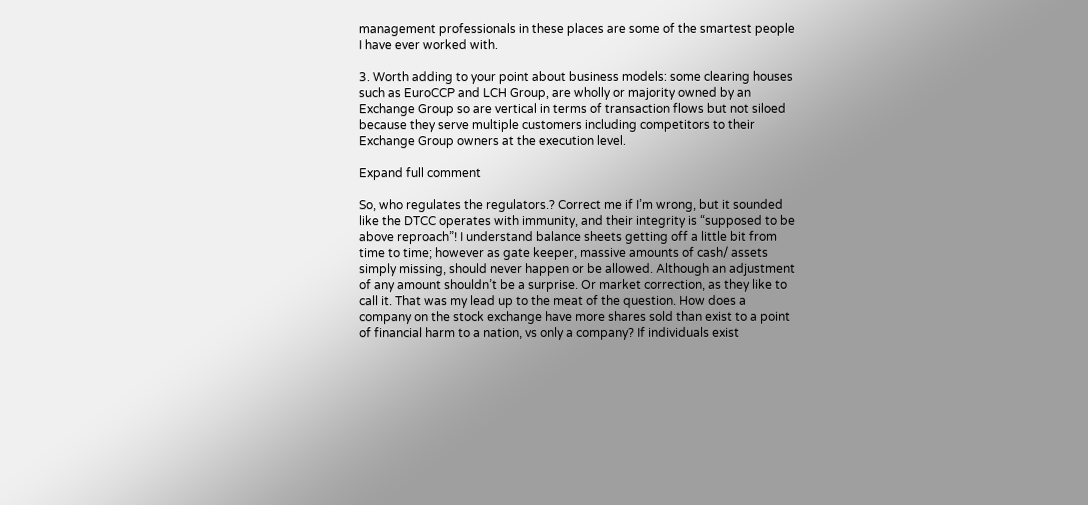management professionals in these places are some of the smartest people I have ever worked with.

3. Worth adding to your point about business models: some clearing houses such as EuroCCP and LCH Group, are wholly or majority owned by an Exchange Group so are vertical in terms of transaction flows but not siloed because they serve multiple customers including competitors to their Exchange Group owners at the execution level.

Expand full comment

So, who regulates the regulators.? Correct me if I’m wrong, but it sounded like the DTCC operates with immunity, and their integrity is “supposed to be above reproach”! I understand balance sheets getting off a little bit from time to time; however as gate keeper, massive amounts of cash/ assets simply missing, should never happen or be allowed. Although an adjustment of any amount shouldn’t be a surprise. Or market correction, as they like to call it. That was my lead up to the meat of the question. How does a company on the stock exchange have more shares sold than exist to a point of financial harm to a nation, vs only a company? If individuals exist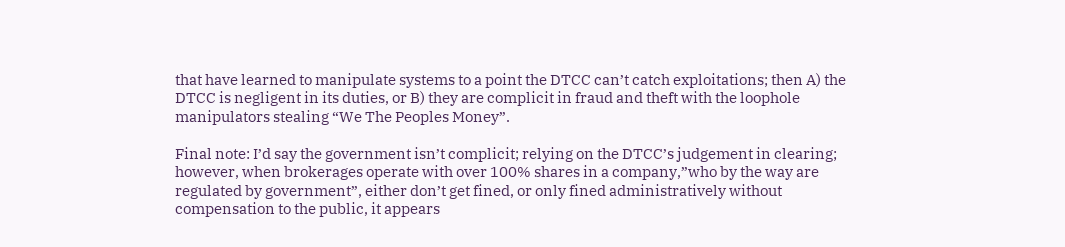that have learned to manipulate systems to a point the DTCC can’t catch exploitations; then A) the DTCC is negligent in its duties, or B) they are complicit in fraud and theft with the loophole manipulators stealing “We The Peoples Money”.

Final note: I’d say the government isn’t complicit; relying on the DTCC’s judgement in clearing; however, when brokerages operate with over 100% shares in a company,”who by the way are regulated by government”, either don’t get fined, or only fined administratively without compensation to the public, it appears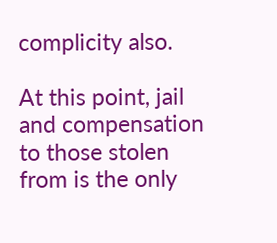complicity also.

At this point, jail and compensation to those stolen from is the only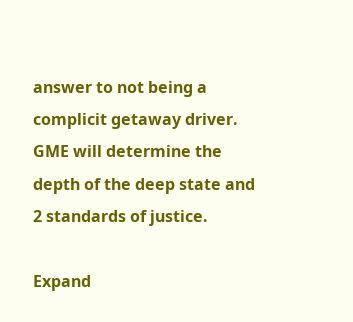answer to not being a complicit getaway driver. GME will determine the depth of the deep state and 2 standards of justice.

Expand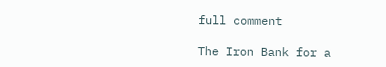full comment

The Iron Bank for a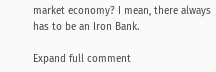market economy? I mean, there always has to be an Iron Bank.

Expand full comment